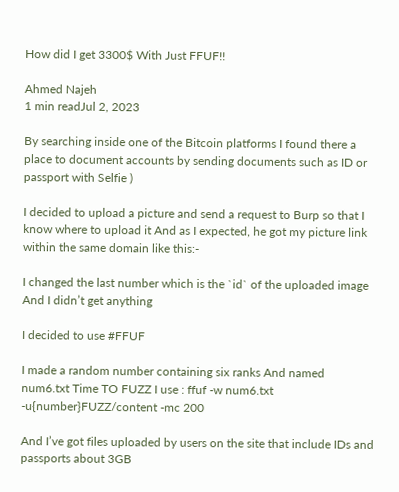How did I get 3300$ With Just FFUF!!

Ahmed Najeh
1 min readJul 2, 2023

By searching inside one of the Bitcoin platforms I found there a place to document accounts by sending documents such as ID or passport with Selfie )

I decided to upload a picture and send a request to Burp so that I know where to upload it And as I expected, he got my picture link within the same domain like this:-

I changed the last number which is the `id` of the uploaded image And I didn’t get anything

I decided to use #FFUF

I made a random number containing six ranks And named num6.txt Time TO FUZZ I use : ffuf -w num6.txt -u{number}FUZZ/content -mc 200

And I’ve got files uploaded by users on the site that include IDs and passports about 3GB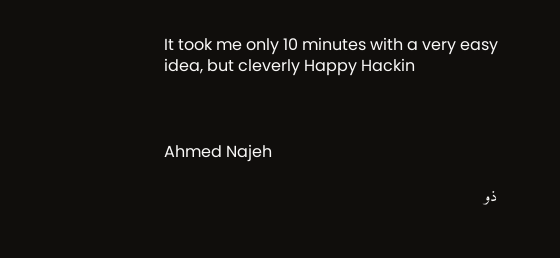It took me only 10 minutes with a very easy idea, but cleverly Happy Hackin



Ahmed Najeh

ذو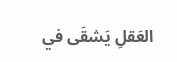العَقلِ يَشقَى في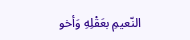النّعيمِ بعَقْلِهِ وَأخو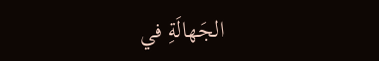الجَهالَةِ في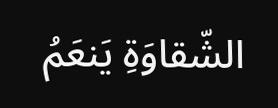الشّقاوَةِ يَنعَمُ